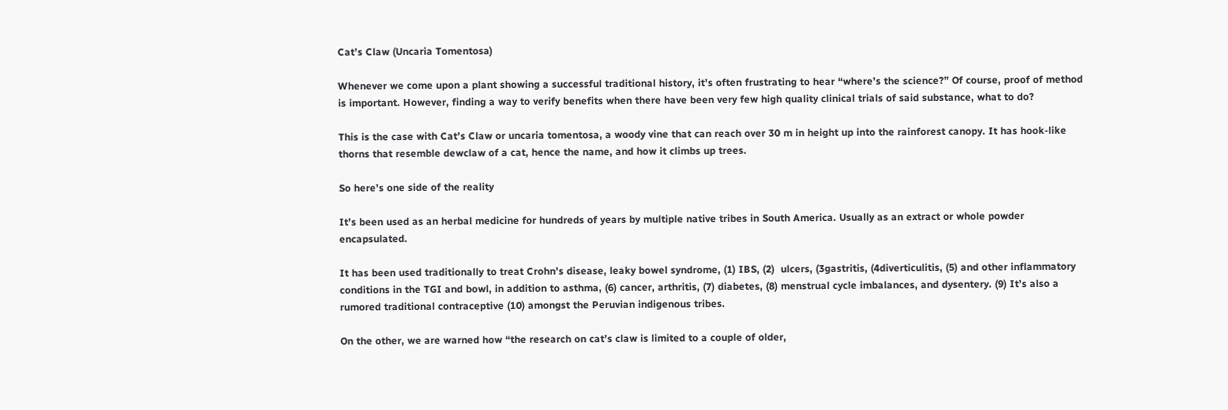Cat’s Claw (Uncaria Tomentosa)

Whenever we come upon a plant showing a successful traditional history, it’s often frustrating to hear “where’s the science?” Of course, proof of method is important. However, finding a way to verify benefits when there have been very few high quality clinical trials of said substance, what to do?

This is the case with Cat’s Claw or uncaria tomentosa, a woody vine that can reach over 30 m in height up into the rainforest canopy. It has hook-like thorns that resemble dewclaw of a cat, hence the name, and how it climbs up trees.

So here’s one side of the reality

It’s been used as an herbal medicine for hundreds of years by multiple native tribes in South America. Usually as an extract or whole powder encapsulated.

It has been used traditionally to treat Crohn’s disease, leaky bowel syndrome, (1) IBS, (2)  ulcers, (3gastritis, (4diverticulitis, (5) and other inflammatory conditions in the TGI and bowl, in addition to asthma, (6) cancer, arthritis, (7) diabetes, (8) menstrual cycle imbalances, and dysentery. (9) It’s also a rumored traditional contraceptive (10) amongst the Peruvian indigenous tribes.

On the other, we are warned how “the research on cat’s claw is limited to a couple of older,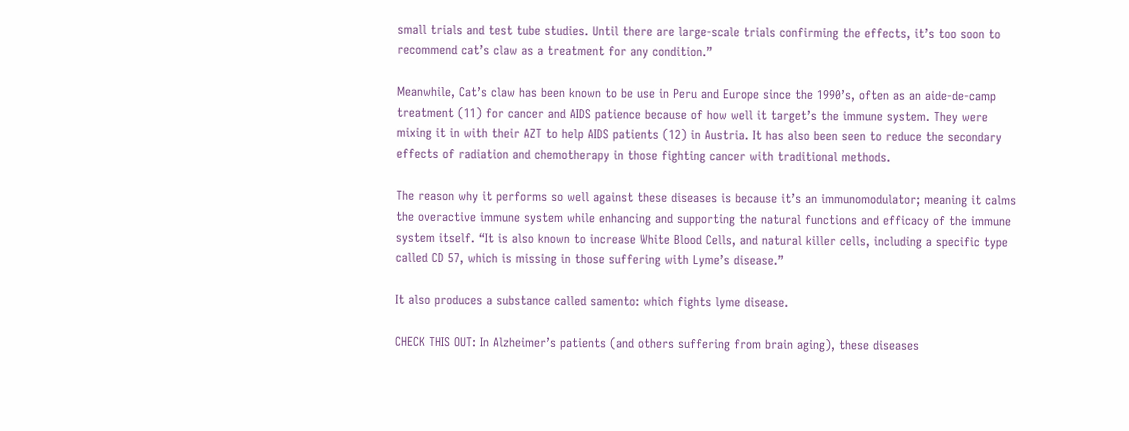small trials and test tube studies. Until there are large-scale trials confirming the effects, it’s too soon to recommend cat’s claw as a treatment for any condition.”

Meanwhile, Cat’s claw has been known to be use in Peru and Europe since the 1990’s, often as an aide-de-camp treatment (11) for cancer and AIDS patience because of how well it target’s the immune system. They were mixing it in with their AZT to help AIDS patients (12) in Austria. It has also been seen to reduce the secondary effects of radiation and chemotherapy in those fighting cancer with traditional methods.

The reason why it performs so well against these diseases is because it’s an immunomodulator; meaning it calms the overactive immune system while enhancing and supporting the natural functions and efficacy of the immune system itself. “It is also known to increase White Blood Cells, and natural killer cells, including a specific type called CD 57, which is missing in those suffering with Lyme’s disease.”

It also produces a substance called samento: which fights lyme disease.

CHECK THIS OUT: In Alzheimer’s patients (and others suffering from brain aging), these diseases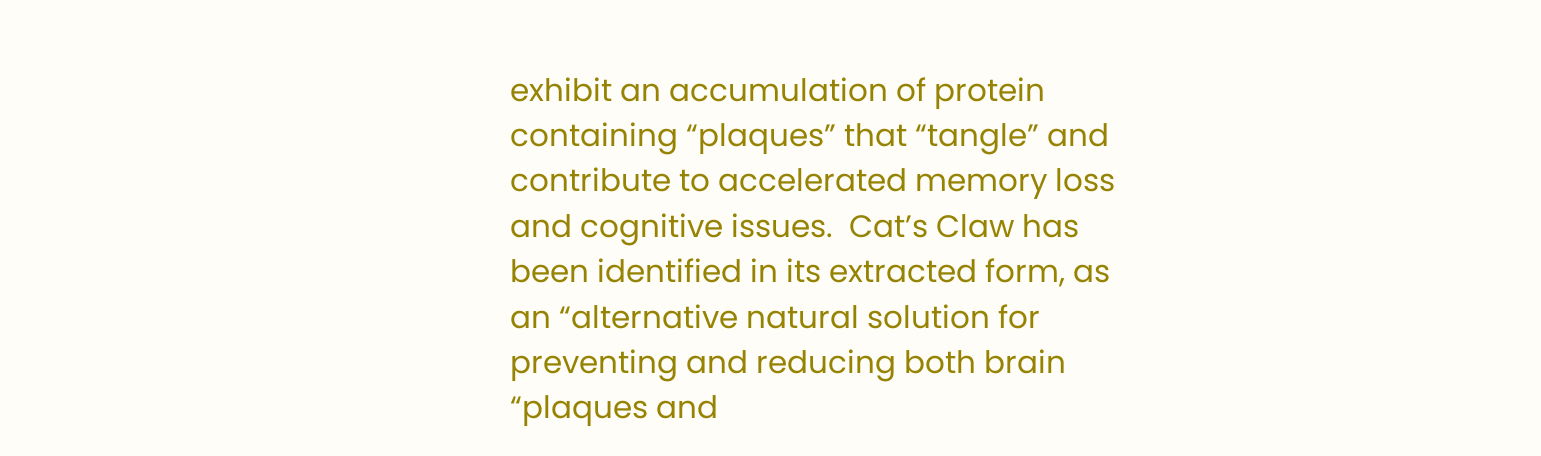exhibit an accumulation of protein containing “plaques” that “tangle” and contribute to accelerated memory loss and cognitive issues.  Cat’s Claw has been identified in its extracted form, as an “alternative natural solution for preventing and reducing both brain “plaques and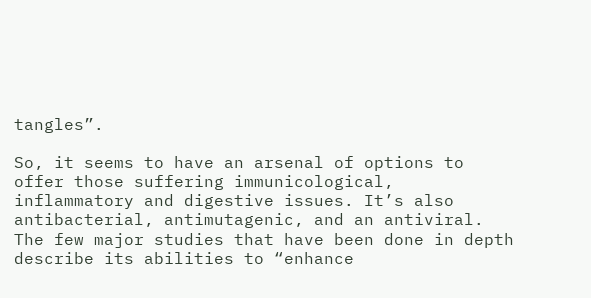tangles”.

So, it seems to have an arsenal of options to offer those suffering immunicological, inflammatory and digestive issues. It’s also antibacterial, antimutagenic, and an antiviral. The few major studies that have been done in depth describe its abilities to “enhance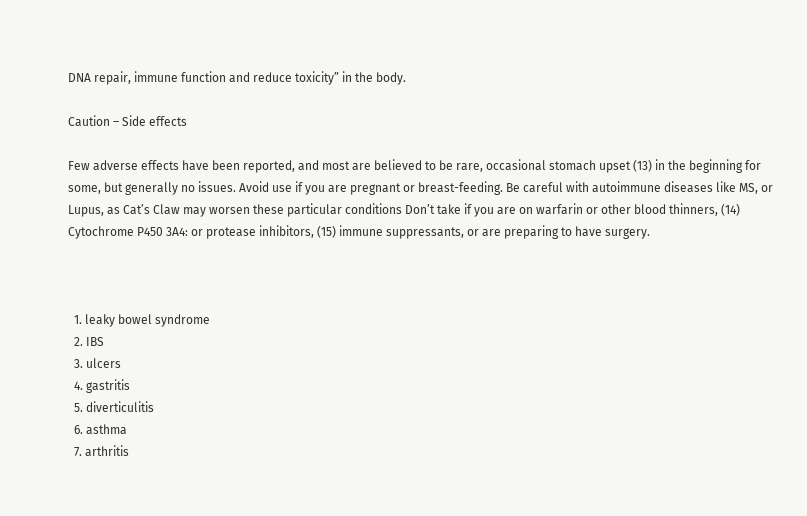DNA repair, immune function and reduce toxicity” in the body.

Caution – Side effects

Few adverse effects have been reported, and most are believed to be rare, occasional stomach upset (13) in the beginning for some, but generally no issues. Avoid use if you are pregnant or breast-feeding. Be careful with autoimmune diseases like MS, or Lupus, as Cat’s Claw may worsen these particular conditions Don’t take if you are on warfarin or other blood thinners, (14) Cytochrome P450 3A4: or protease inhibitors, (15) immune suppressants, or are preparing to have surgery.



  1. leaky bowel syndrome
  2. IBS
  3. ulcers
  4. gastritis
  5. diverticulitis
  6. asthma
  7. arthritis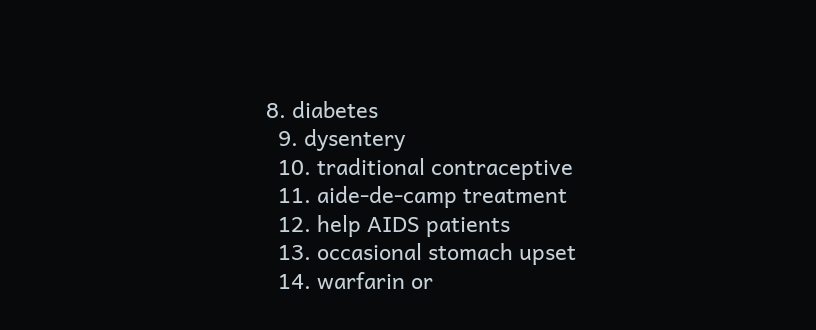8. diabetes
  9. dysentery
  10. traditional contraceptive
  11. aide-de-camp treatment
  12. help AIDS patients
  13. occasional stomach upset
  14. warfarin or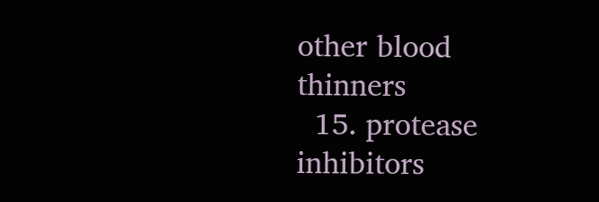other blood thinners
  15. protease inhibitors